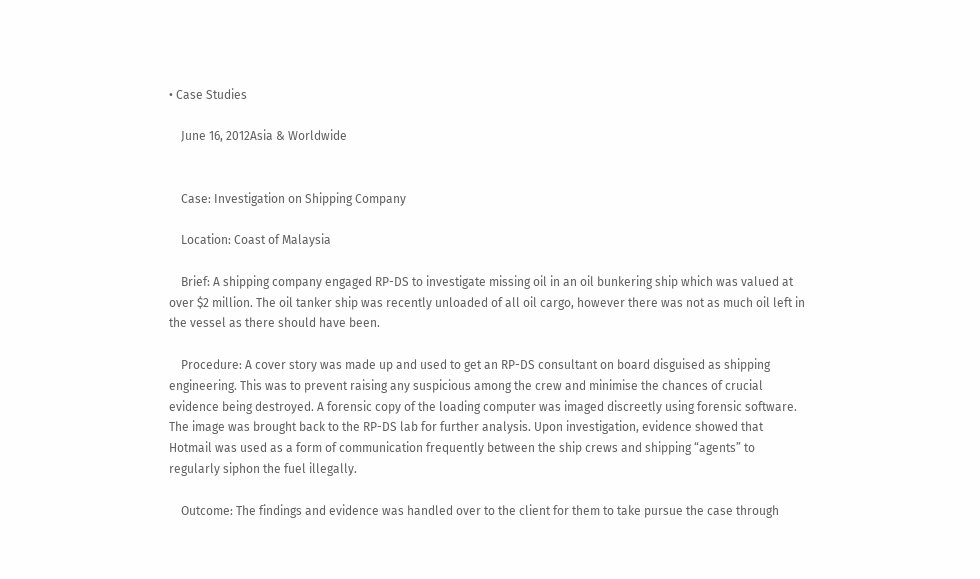• Case Studies

    June 16, 2012Asia & Worldwide


    Case: Investigation on Shipping Company

    Location: Coast of Malaysia

    Brief: A shipping company engaged RP-DS to investigate missing oil in an oil bunkering ship which was valued at over $2 million. The oil tanker ship was recently unloaded of all oil cargo, however there was not as much oil left in the vessel as there should have been.

    Procedure: A cover story was made up and used to get an RP-DS consultant on board disguised as shipping engineering. This was to prevent raising any suspicious among the crew and minimise the chances of crucial evidence being destroyed. A forensic copy of the loading computer was imaged discreetly using forensic software. The image was brought back to the RP-DS lab for further analysis. Upon investigation, evidence showed that Hotmail was used as a form of communication frequently between the ship crews and shipping “agents” to regularly siphon the fuel illegally.

    Outcome: The findings and evidence was handled over to the client for them to take pursue the case through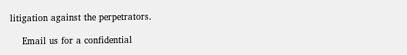litigation against the perpetrators.

    Email us for a confidential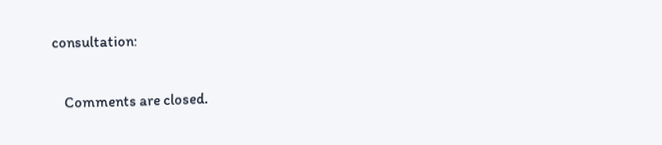consultation:

    Comments are closed.